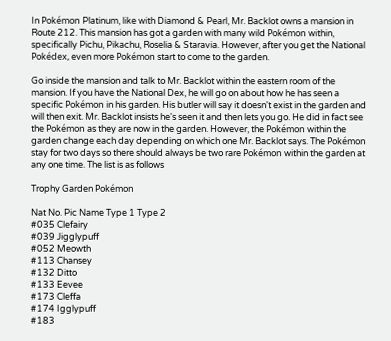In Pokémon Platinum, like with Diamond & Pearl, Mr. Backlot owns a mansion in Route 212. This mansion has got a garden with many wild Pokémon within, specifically Pichu, Pikachu, Roselia & Staravia. However, after you get the National Pokédex, even more Pokémon start to come to the garden.

Go inside the mansion and talk to Mr. Backlot within the eastern room of the mansion. If you have the National Dex, he will go on about how he has seen a specific Pokémon in his garden. His butler will say it doesn't exist in the garden and will then exit. Mr. Backlot insists he's seen it and then lets you go. He did in fact see the Pokémon as they are now in the garden. However, the Pokémon within the garden change each day depending on which one Mr. Backlot says. The Pokémon stay for two days so there should always be two rare Pokémon within the garden at any one time. The list is as follows

Trophy Garden Pokémon

Nat No. Pic Name Type 1 Type 2
#035 Clefairy
#039 Jigglypuff
#052 Meowth
#113 Chansey
#132 Ditto
#133 Eevee
#173 Cleffa
#174 Igglypuff
#183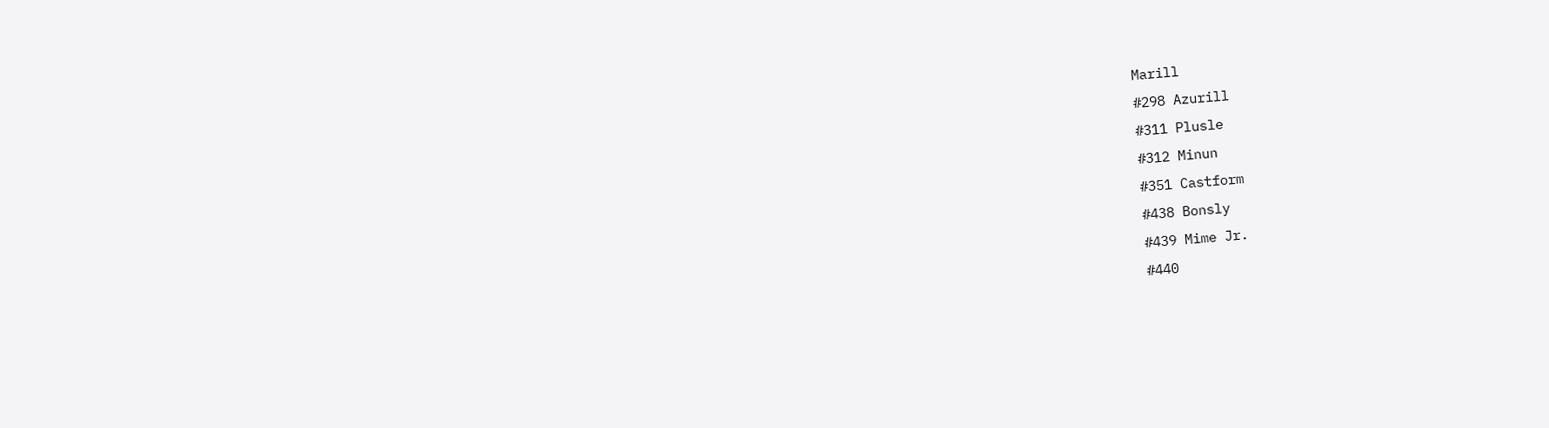Marill
#298 Azurill
#311 Plusle
#312 Minun
#351 Castform
#438 Bonsly
#439 Mime Jr.
#440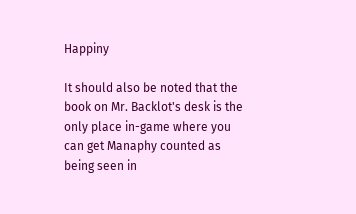Happiny

It should also be noted that the book on Mr. Backlot's desk is the only place in-game where you can get Manaphy counted as being seen in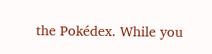the Pokédex. While you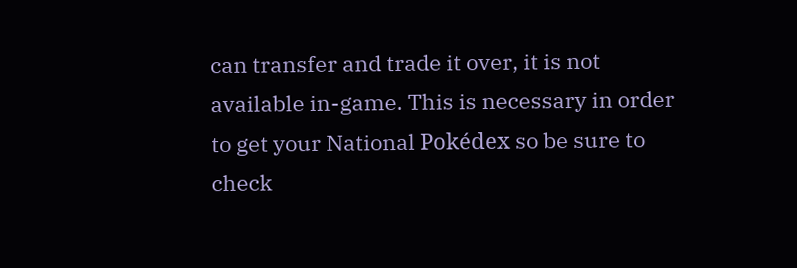can transfer and trade it over, it is not available in-game. This is necessary in order to get your National Pokédex so be sure to check